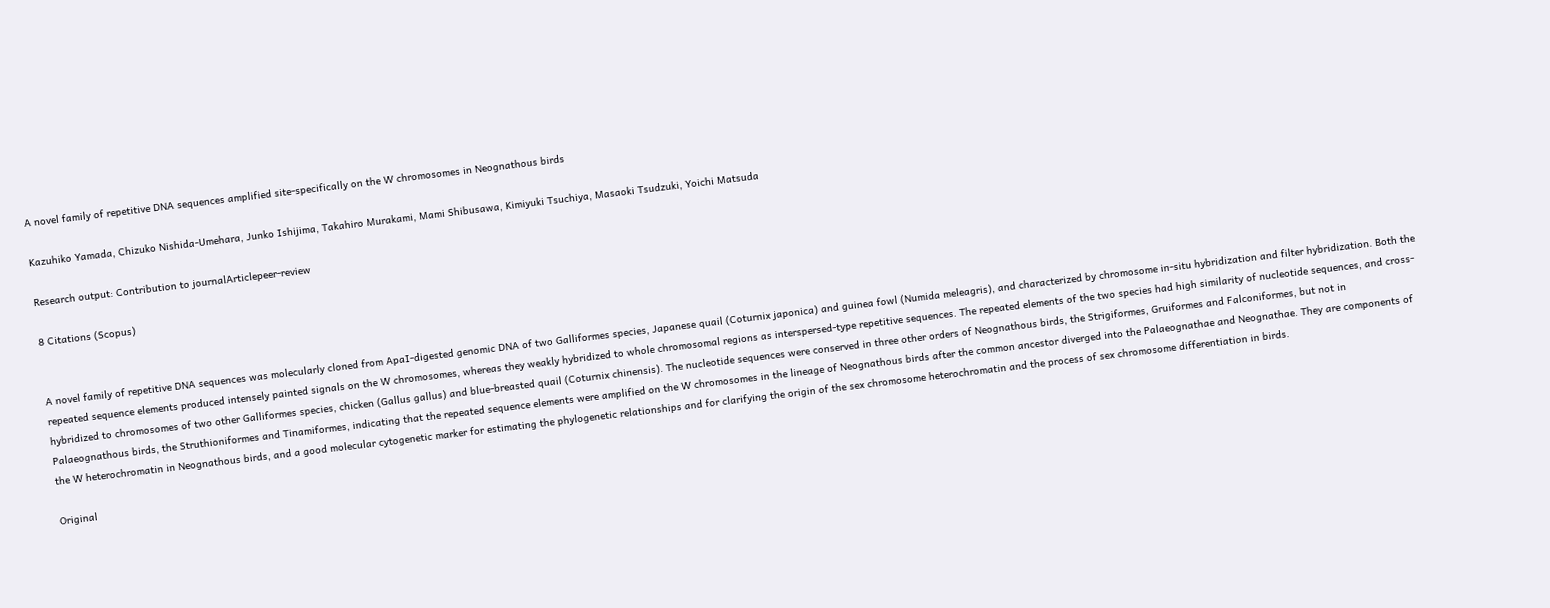A novel family of repetitive DNA sequences amplified site-specifically on the W chromosomes in Neognathous birds

Kazuhiko Yamada, Chizuko Nishida-Umehara, Junko Ishijima, Takahiro Murakami, Mami Shibusawa, Kimiyuki Tsuchiya, Masaoki Tsudzuki, Yoichi Matsuda

Research output: Contribution to journalArticlepeer-review

8 Citations (Scopus)


A novel family of repetitive DNA sequences was molecularly cloned from ApaI-digested genomic DNA of two Galliformes species, Japanese quail (Coturnix japonica) and guinea fowl (Numida meleagris), and characterized by chromosome in-situ hybridization and filter hybridization. Both the repeated sequence elements produced intensely painted signals on the W chromosomes, whereas they weakly hybridized to whole chromosomal regions as interspersed-type repetitive sequences. The repeated elements of the two species had high similarity of nucleotide sequences, and cross-hybridized to chromosomes of two other Galliformes species, chicken (Gallus gallus) and blue-breasted quail (Coturnix chinensis). The nucleotide sequences were conserved in three other orders of Neognathous birds, the Strigiformes, Gruiformes and Falconiformes, but not in Palaeognathous birds, the Struthioniformes and Tinamiformes, indicating that the repeated sequence elements were amplified on the W chromosomes in the lineage of Neognathous birds after the common ancestor diverged into the Palaeognathae and Neognathae. They are components of the W heterochromatin in Neognathous birds, and a good molecular cytogenetic marker for estimating the phylogenetic relationships and for clarifying the origin of the sex chromosome heterochromatin and the process of sex chromosome differentiation in birds.

Original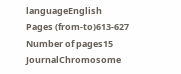languageEnglish
Pages (from-to)613-627
Number of pages15
JournalChromosome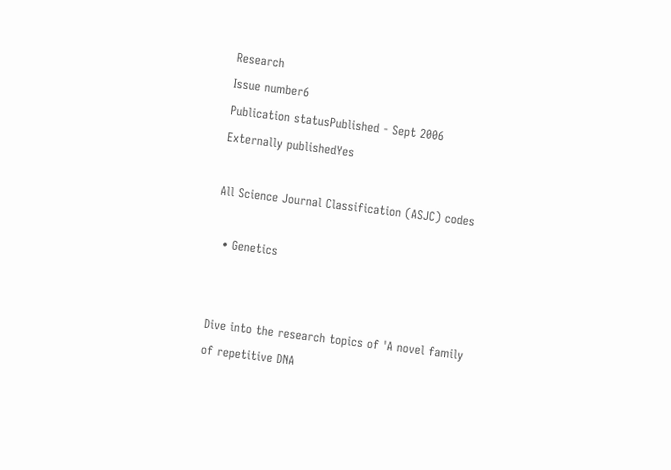Research
Issue number6
Publication statusPublished - Sept 2006
Externally publishedYes

All Science Journal Classification (ASJC) codes

  • Genetics


Dive into the research topics of 'A novel family of repetitive DNA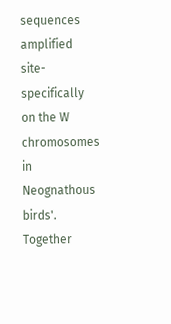sequences amplified site-specifically on the W chromosomes in Neognathous birds'. Together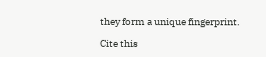they form a unique fingerprint.

Cite this